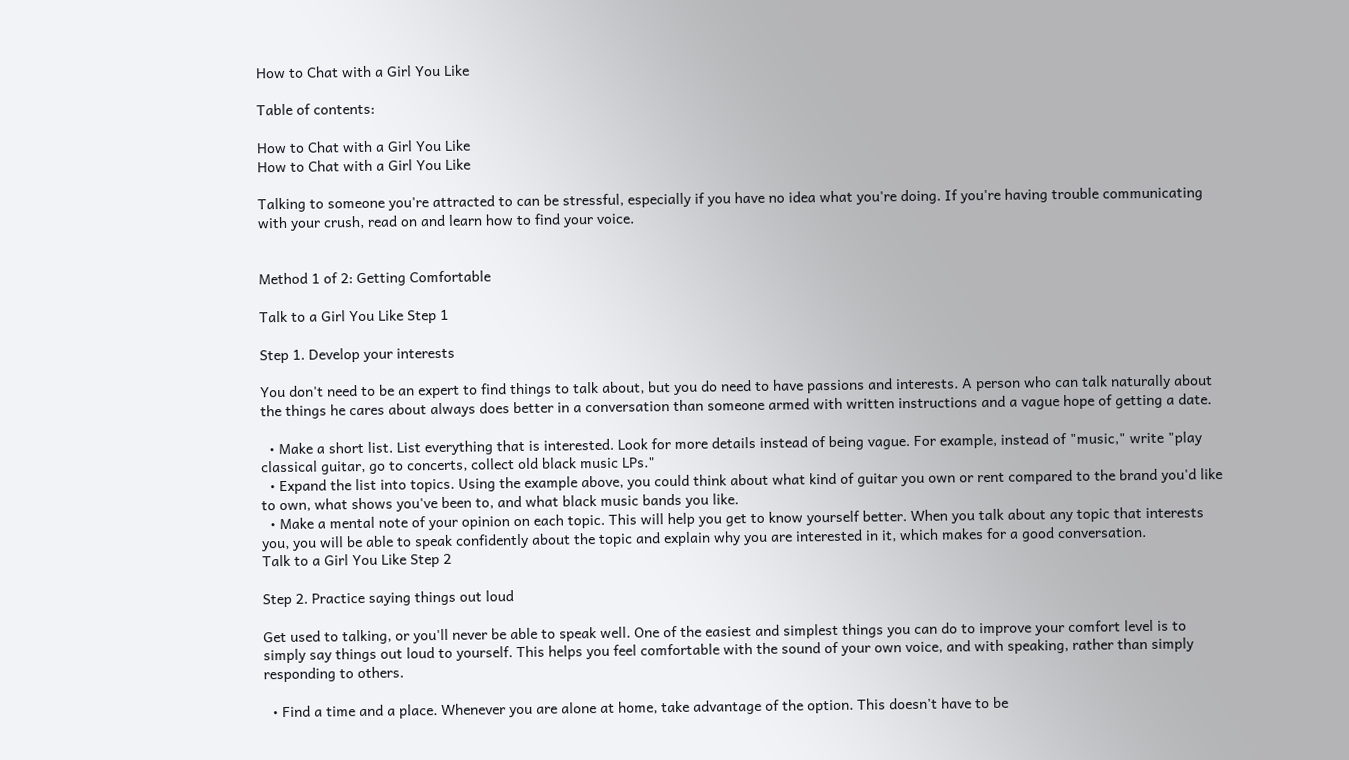How to Chat with a Girl You Like

Table of contents:

How to Chat with a Girl You Like
How to Chat with a Girl You Like

Talking to someone you're attracted to can be stressful, especially if you have no idea what you're doing. If you're having trouble communicating with your crush, read on and learn how to find your voice.


Method 1 of 2: Getting Comfortable

Talk to a Girl You Like Step 1

Step 1. Develop your interests

You don't need to be an expert to find things to talk about, but you do need to have passions and interests. A person who can talk naturally about the things he cares about always does better in a conversation than someone armed with written instructions and a vague hope of getting a date.

  • Make a short list. List everything that is interested. Look for more details instead of being vague. For example, instead of "music," write "play classical guitar, go to concerts, collect old black music LPs."
  • Expand the list into topics. Using the example above, you could think about what kind of guitar you own or rent compared to the brand you'd like to own, what shows you've been to, and what black music bands you like.
  • Make a mental note of your opinion on each topic. This will help you get to know yourself better. When you talk about any topic that interests you, you will be able to speak confidently about the topic and explain why you are interested in it, which makes for a good conversation.
Talk to a Girl You Like Step 2

Step 2. Practice saying things out loud

Get used to talking, or you'll never be able to speak well. One of the easiest and simplest things you can do to improve your comfort level is to simply say things out loud to yourself. This helps you feel comfortable with the sound of your own voice, and with speaking, rather than simply responding to others.

  • Find a time and a place. Whenever you are alone at home, take advantage of the option. This doesn't have to be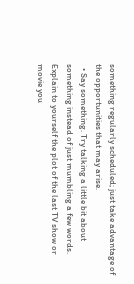something regularly scheduled; just take advantage of the opportunities that may arise.
  • Say something. Try talking a little bit about something instead of just mumbling a few words. Explain to yourself the plot of the last TV show or movie you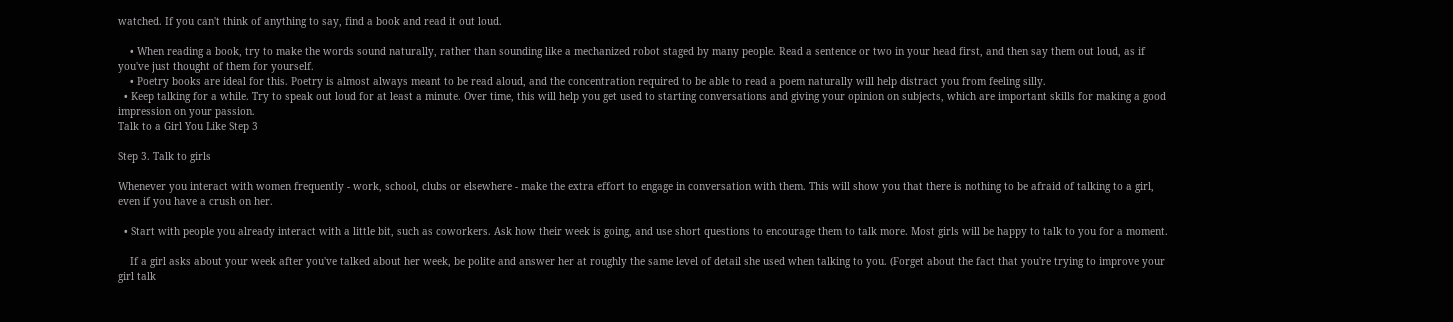watched. If you can't think of anything to say, find a book and read it out loud.

    • When reading a book, try to make the words sound naturally, rather than sounding like a mechanized robot staged by many people. Read a sentence or two in your head first, and then say them out loud, as if you've just thought of them for yourself.
    • Poetry books are ideal for this. Poetry is almost always meant to be read aloud, and the concentration required to be able to read a poem naturally will help distract you from feeling silly.
  • Keep talking for a while. Try to speak out loud for at least a minute. Over time, this will help you get used to starting conversations and giving your opinion on subjects, which are important skills for making a good impression on your passion.
Talk to a Girl You Like Step 3

Step 3. Talk to girls

Whenever you interact with women frequently - work, school, clubs or elsewhere - make the extra effort to engage in conversation with them. This will show you that there is nothing to be afraid of talking to a girl, even if you have a crush on her.

  • Start with people you already interact with a little bit, such as coworkers. Ask how their week is going, and use short questions to encourage them to talk more. Most girls will be happy to talk to you for a moment.

    If a girl asks about your week after you've talked about her week, be polite and answer her at roughly the same level of detail she used when talking to you. (Forget about the fact that you're trying to improve your girl talk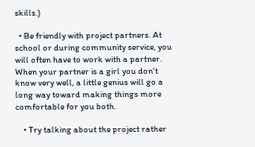skills.)

  • Be friendly with project partners. At school or during community service, you will often have to work with a partner. When your partner is a girl you don't know very well, a little genius will go a long way toward making things more comfortable for you both.

    • Try talking about the project rather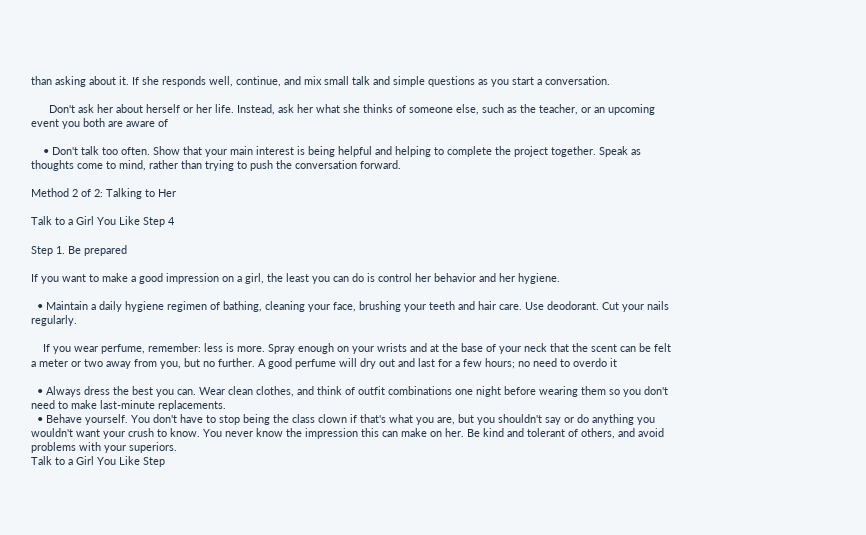than asking about it. If she responds well, continue, and mix small talk and simple questions as you start a conversation.

      Don't ask her about herself or her life. Instead, ask her what she thinks of someone else, such as the teacher, or an upcoming event you both are aware of

    • Don't talk too often. Show that your main interest is being helpful and helping to complete the project together. Speak as thoughts come to mind, rather than trying to push the conversation forward.

Method 2 of 2: Talking to Her

Talk to a Girl You Like Step 4

Step 1. Be prepared

If you want to make a good impression on a girl, the least you can do is control her behavior and her hygiene.

  • Maintain a daily hygiene regimen of bathing, cleaning your face, brushing your teeth and hair care. Use deodorant. Cut your nails regularly.

    If you wear perfume, remember: less is more. Spray enough on your wrists and at the base of your neck that the scent can be felt a meter or two away from you, but no further. A good perfume will dry out and last for a few hours; no need to overdo it

  • Always dress the best you can. Wear clean clothes, and think of outfit combinations one night before wearing them so you don't need to make last-minute replacements.
  • Behave yourself. You don't have to stop being the class clown if that's what you are, but you shouldn't say or do anything you wouldn't want your crush to know. You never know the impression this can make on her. Be kind and tolerant of others, and avoid problems with your superiors.
Talk to a Girl You Like Step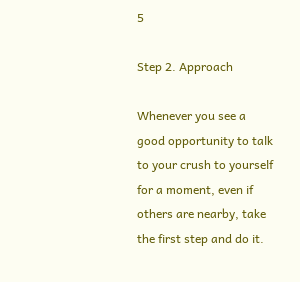5

Step 2. Approach

Whenever you see a good opportunity to talk to your crush to yourself for a moment, even if others are nearby, take the first step and do it.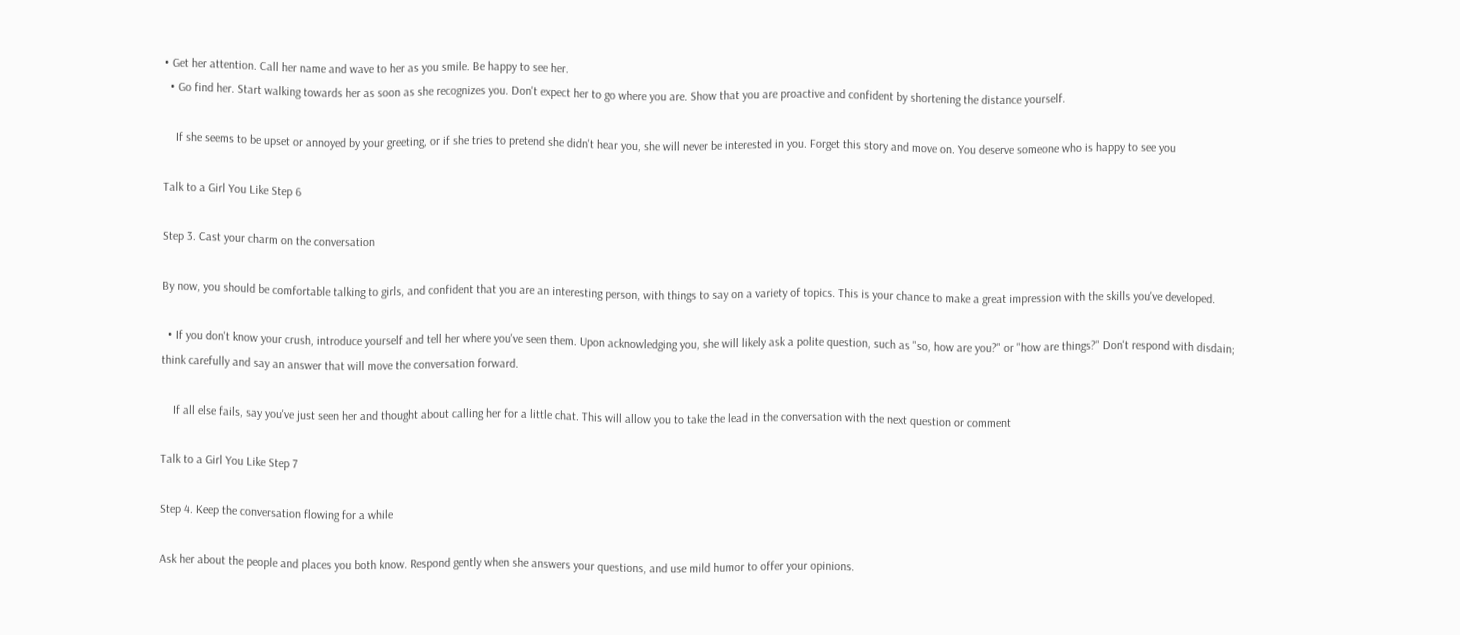• Get her attention. Call her name and wave to her as you smile. Be happy to see her.
  • Go find her. Start walking towards her as soon as she recognizes you. Don't expect her to go where you are. Show that you are proactive and confident by shortening the distance yourself.

    If she seems to be upset or annoyed by your greeting, or if she tries to pretend she didn't hear you, she will never be interested in you. Forget this story and move on. You deserve someone who is happy to see you

Talk to a Girl You Like Step 6

Step 3. Cast your charm on the conversation

By now, you should be comfortable talking to girls, and confident that you are an interesting person, with things to say on a variety of topics. This is your chance to make a great impression with the skills you've developed.

  • If you don't know your crush, introduce yourself and tell her where you've seen them. Upon acknowledging you, she will likely ask a polite question, such as "so, how are you?" or "how are things?" Don't respond with disdain; think carefully and say an answer that will move the conversation forward.

    If all else fails, say you've just seen her and thought about calling her for a little chat. This will allow you to take the lead in the conversation with the next question or comment

Talk to a Girl You Like Step 7

Step 4. Keep the conversation flowing for a while

Ask her about the people and places you both know. Respond gently when she answers your questions, and use mild humor to offer your opinions.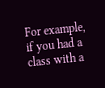For example, if you had a class with a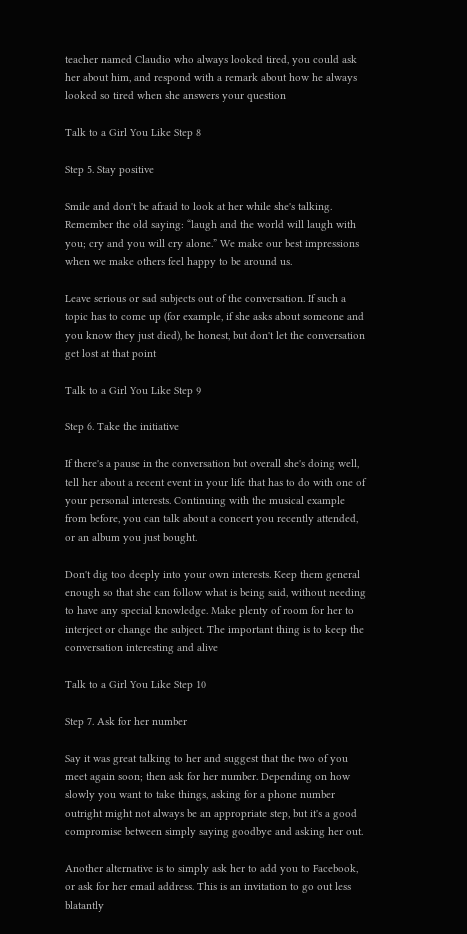teacher named Claudio who always looked tired, you could ask her about him, and respond with a remark about how he always looked so tired when she answers your question

Talk to a Girl You Like Step 8

Step 5. Stay positive

Smile and don't be afraid to look at her while she's talking. Remember the old saying: “laugh and the world will laugh with you; cry and you will cry alone.” We make our best impressions when we make others feel happy to be around us.

Leave serious or sad subjects out of the conversation. If such a topic has to come up (for example, if she asks about someone and you know they just died), be honest, but don't let the conversation get lost at that point

Talk to a Girl You Like Step 9

Step 6. Take the initiative

If there's a pause in the conversation but overall she's doing well, tell her about a recent event in your life that has to do with one of your personal interests. Continuing with the musical example from before, you can talk about a concert you recently attended, or an album you just bought.

Don't dig too deeply into your own interests. Keep them general enough so that she can follow what is being said, without needing to have any special knowledge. Make plenty of room for her to interject or change the subject. The important thing is to keep the conversation interesting and alive

Talk to a Girl You Like Step 10

Step 7. Ask for her number

Say it was great talking to her and suggest that the two of you meet again soon; then ask for her number. Depending on how slowly you want to take things, asking for a phone number outright might not always be an appropriate step, but it's a good compromise between simply saying goodbye and asking her out.

Another alternative is to simply ask her to add you to Facebook, or ask for her email address. This is an invitation to go out less blatantly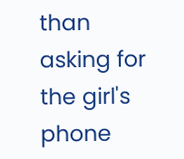than asking for the girl's phone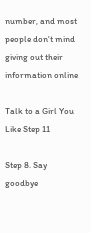number, and most people don't mind giving out their information online

Talk to a Girl You Like Step 11

Step 8. Say goodbye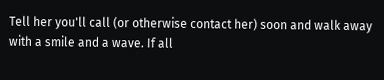Tell her you'll call (or otherwise contact her) soon and walk away with a smile and a wave. If all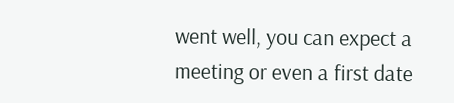went well, you can expect a meeting or even a first date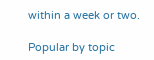within a week or two.

Popular by topic